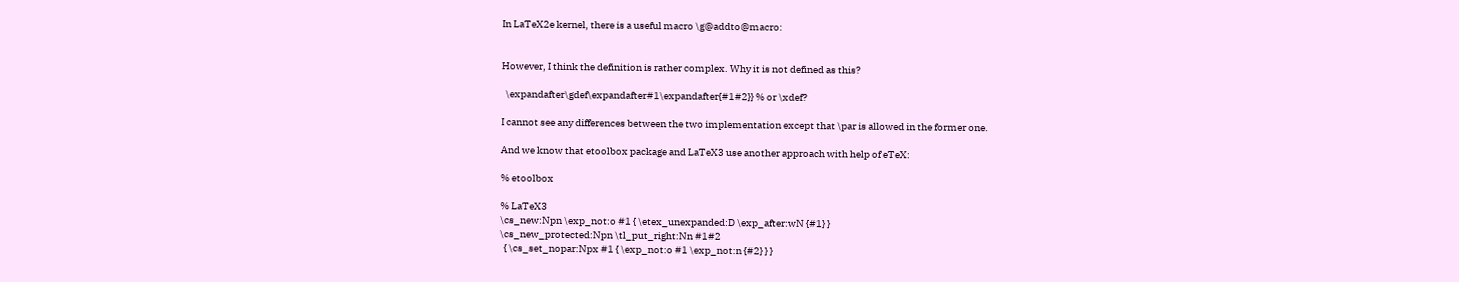In LaTeX2e kernel, there is a useful macro \g@addto@macro:


However, I think the definition is rather complex. Why it is not defined as this?

  \expandafter\gdef\expandafter#1\expandafter{#1#2}} % or \xdef?

I cannot see any differences between the two implementation except that \par is allowed in the former one.

And we know that etoolbox package and LaTeX3 use another approach with help of eTeX:

% etoolbox

% LaTeX3
\cs_new:Npn \exp_not:o #1 { \etex_unexpanded:D \exp_after:wN {#1} }
\cs_new_protected:Npn \tl_put_right:Nn #1#2
  { \cs_set_nopar:Npx #1 { \exp_not:o #1 \exp_not:n {#2} } }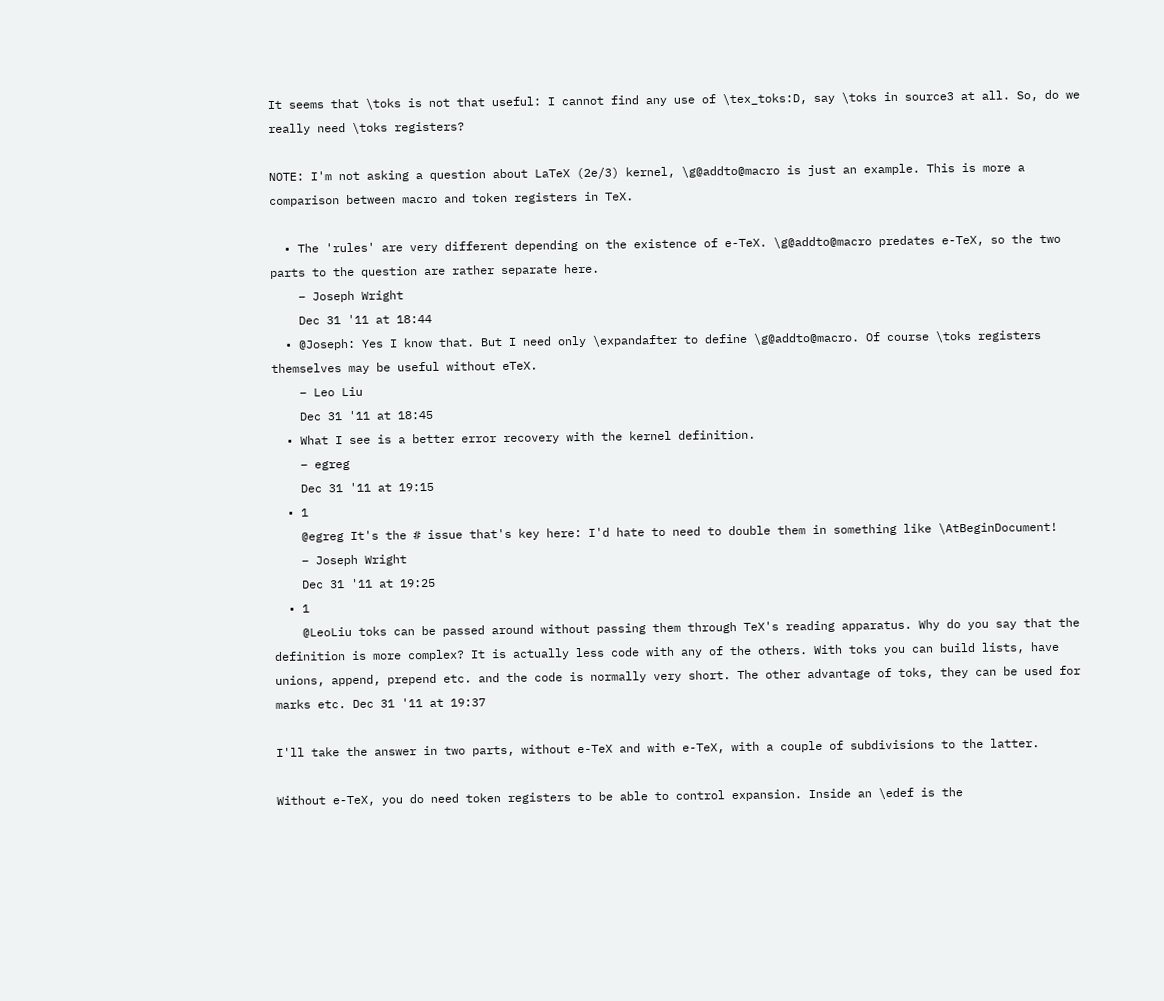It seems that \toks is not that useful: I cannot find any use of \tex_toks:D, say \toks in source3 at all. So, do we really need \toks registers?

NOTE: I'm not asking a question about LaTeX (2e/3) kernel, \g@addto@macro is just an example. This is more a comparison between macro and token registers in TeX.

  • The 'rules' are very different depending on the existence of e-TeX. \g@addto@macro predates e-TeX, so the two parts to the question are rather separate here.
    – Joseph Wright
    Dec 31 '11 at 18:44
  • @Joseph: Yes I know that. But I need only \expandafter to define \g@addto@macro. Of course \toks registers themselves may be useful without eTeX.
    – Leo Liu
    Dec 31 '11 at 18:45
  • What I see is a better error recovery with the kernel definition.
    – egreg
    Dec 31 '11 at 19:15
  • 1
    @egreg It's the # issue that's key here: I'd hate to need to double them in something like \AtBeginDocument!
    – Joseph Wright
    Dec 31 '11 at 19:25
  • 1
    @LeoLiu toks can be passed around without passing them through TeX's reading apparatus. Why do you say that the definition is more complex? It is actually less code with any of the others. With toks you can build lists, have unions, append, prepend etc. and the code is normally very short. The other advantage of toks, they can be used for marks etc. Dec 31 '11 at 19:37

I'll take the answer in two parts, without e-TeX and with e-TeX, with a couple of subdivisions to the latter.

Without e-TeX, you do need token registers to be able to control expansion. Inside an \edef is the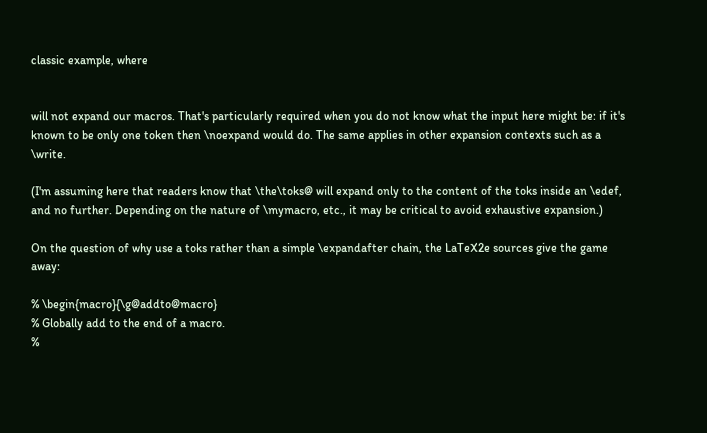classic example, where


will not expand our macros. That's particularly required when you do not know what the input here might be: if it's known to be only one token then \noexpand would do. The same applies in other expansion contexts such as a \write.

(I'm assuming here that readers know that \the\toks@ will expand only to the content of the toks inside an \edef, and no further. Depending on the nature of \mymacro, etc., it may be critical to avoid exhaustive expansion.)

On the question of why use a toks rather than a simple \expandafter chain, the LaTeX2e sources give the game away:

% \begin{macro}{\g@addto@macro}
% Globally add to the end of a macro.
%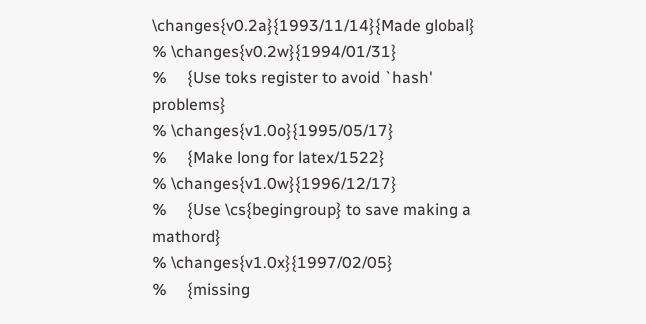\changes{v0.2a}{1993/11/14}{Made global}
% \changes{v0.2w}{1994/01/31}
%     {Use toks register to avoid `hash' problems}
% \changes{v1.0o}{1995/05/17}
%     {Make long for latex/1522}
% \changes{v1.0w}{1996/12/17}
%     {Use \cs{begingroup} to save making a mathord}
% \changes{v1.0x}{1997/02/05}
%     {missing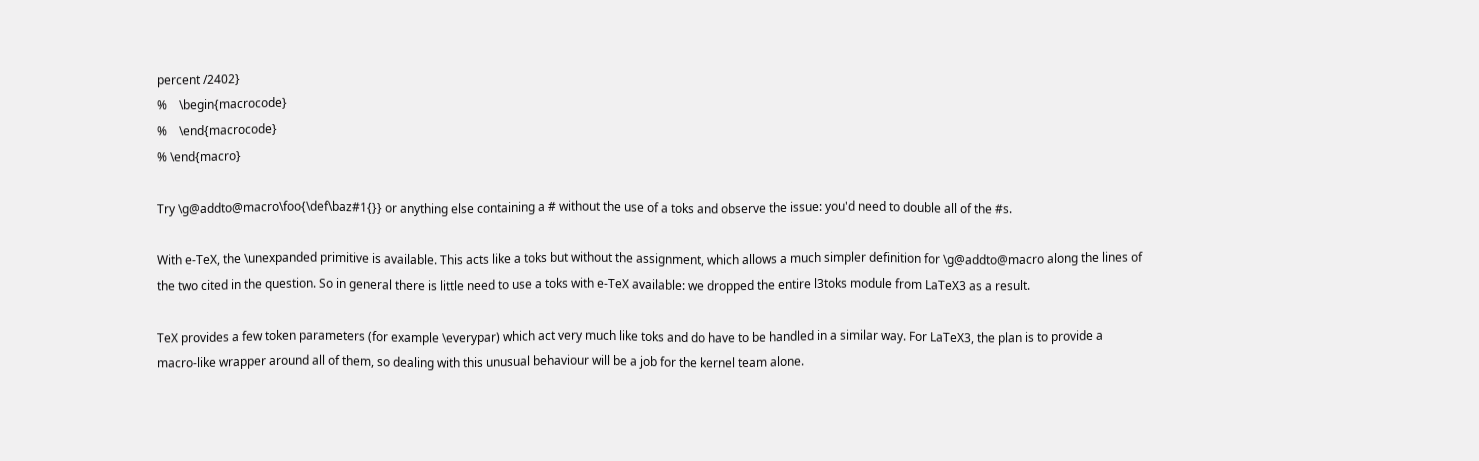percent /2402}
%    \begin{macrocode}
%    \end{macrocode}
% \end{macro}

Try \g@addto@macro\foo{\def\baz#1{}} or anything else containing a # without the use of a toks and observe the issue: you'd need to double all of the #s.

With e-TeX, the \unexpanded primitive is available. This acts like a toks but without the assignment, which allows a much simpler definition for \g@addto@macro along the lines of the two cited in the question. So in general there is little need to use a toks with e-TeX available: we dropped the entire l3toks module from LaTeX3 as a result.

TeX provides a few token parameters (for example \everypar) which act very much like toks and do have to be handled in a similar way. For LaTeX3, the plan is to provide a macro-like wrapper around all of them, so dealing with this unusual behaviour will be a job for the kernel team alone.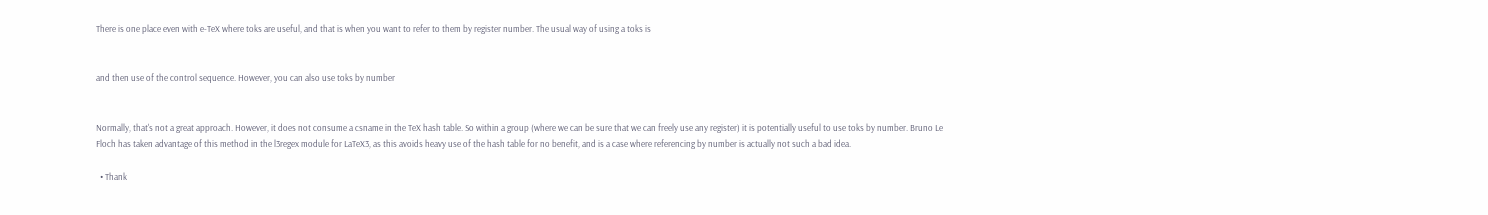There is one place even with e-TeX where toks are useful, and that is when you want to refer to them by register number. The usual way of using a toks is


and then use of the control sequence. However, you can also use toks by number


Normally, that's not a great approach. However, it does not consume a csname in the TeX hash table. So within a group (where we can be sure that we can freely use any register) it is potentially useful to use toks by number. Bruno Le Floch has taken advantage of this method in the l3regex module for LaTeX3, as this avoids heavy use of the hash table for no benefit, and is a case where referencing by number is actually not such a bad idea.

  • Thank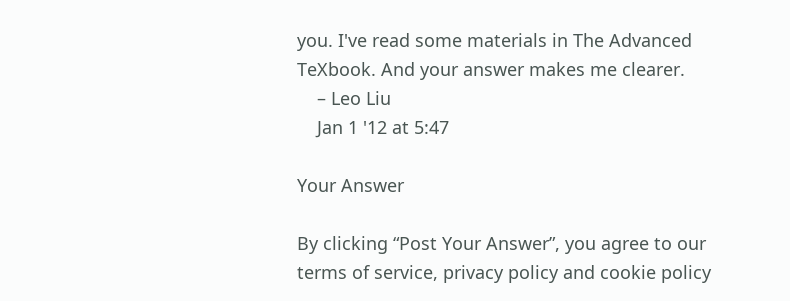you. I've read some materials in The Advanced TeXbook. And your answer makes me clearer.
    – Leo Liu
    Jan 1 '12 at 5:47

Your Answer

By clicking “Post Your Answer”, you agree to our terms of service, privacy policy and cookie policy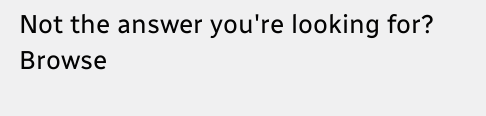Not the answer you're looking for? Browse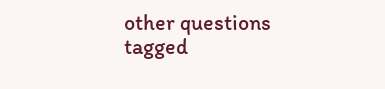other questions tagged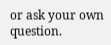or ask your own question.